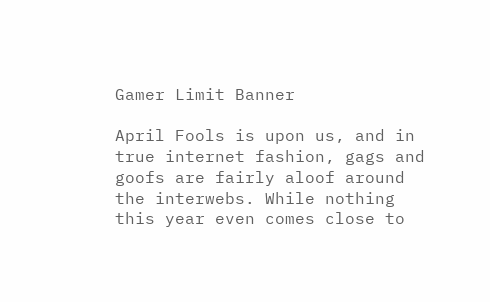Gamer Limit Banner

April Fools is upon us, and in true internet fashion, gags and goofs are fairly aloof around the interwebs. While nothing this year even comes close to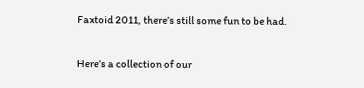Faxtoid 2011, there’s still some fun to be had.

Here’s a collection of our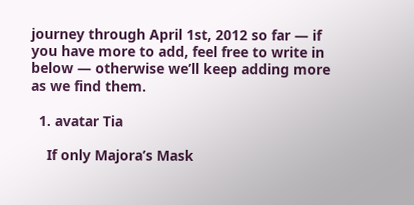journey through April 1st, 2012 so far — if you have more to add, feel free to write in below — otherwise we’ll keep adding more as we find them.

  1. avatar Tia

    If only Majora’s Mask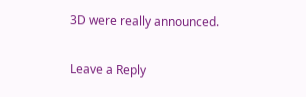3D were really announced.

Leave a Reply